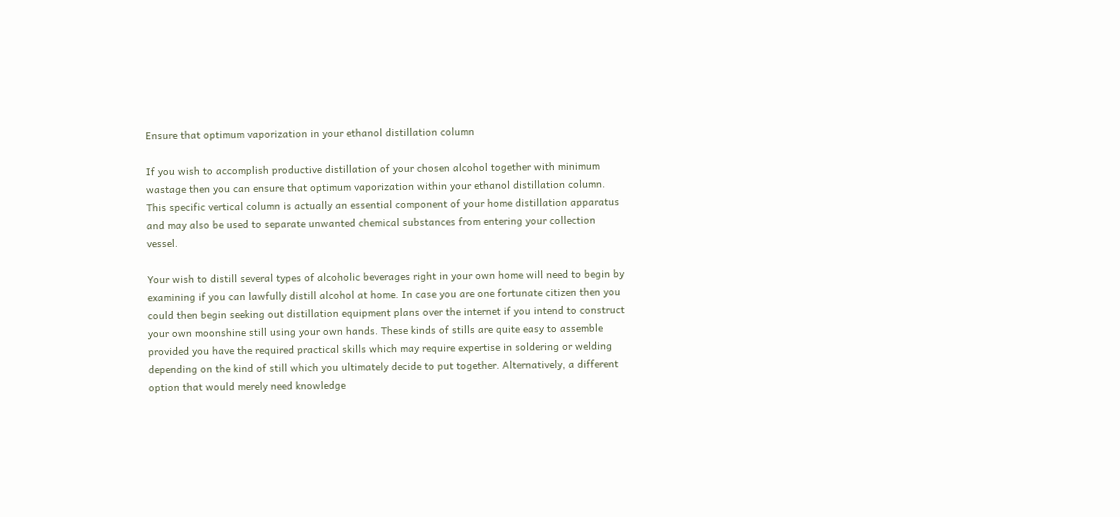Ensure that optimum vaporization in your ethanol distillation column

If you wish to accomplish productive distillation of your chosen alcohol together with minimum wastage then you can ensure that optimum vaporization within your ethanol distillation column. This specific vertical column is actually an essential component of your home distillation apparatus and may also be used to separate unwanted chemical substances from entering your collection vessel.

Your wish to distill several types of alcoholic beverages right in your own home will need to begin by examining if you can lawfully distill alcohol at home. In case you are one fortunate citizen then you could then begin seeking out distillation equipment plans over the internet if you intend to construct your own moonshine still using your own hands. These kinds of stills are quite easy to assemble provided you have the required practical skills which may require expertise in soldering or welding depending on the kind of still which you ultimately decide to put together. Alternatively, a different option that would merely need knowledge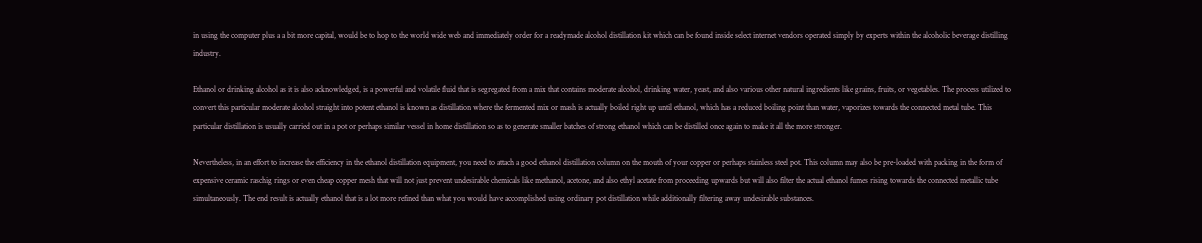in using the computer plus a a bit more capital, would be to hop to the world wide web and immediately order for a readymade alcohol distillation kit which can be found inside select internet vendors operated simply by experts within the alcoholic beverage distilling industry.

Ethanol or drinking alcohol as it is also acknowledged, is a powerful and volatile fluid that is segregated from a mix that contains moderate alcohol, drinking water, yeast, and also various other natural ingredients like grains, fruits, or vegetables. The process utilized to convert this particular moderate alcohol straight into potent ethanol is known as distillation where the fermented mix or mash is actually boiled right up until ethanol, which has a reduced boiling point than water, vaporizes towards the connected metal tube. This particular distillation is usually carried out in a pot or perhaps similar vessel in home distillation so as to generate smaller batches of strong ethanol which can be distilled once again to make it all the more stronger.

Nevertheless, in an effort to increase the efficiency in the ethanol distillation equipment, you need to attach a good ethanol distillation column on the mouth of your copper or perhaps stainless steel pot. This column may also be pre-loaded with packing in the form of expensive ceramic raschig rings or even cheap copper mesh that will not just prevent undesirable chemicals like methanol, acetone, and also ethyl acetate from proceeding upwards but will also filter the actual ethanol fumes rising towards the connected metallic tube simultaneously. The end result is actually ethanol that is a lot more refined than what you would have accomplished using ordinary pot distillation while additionally filtering away undesirable substances.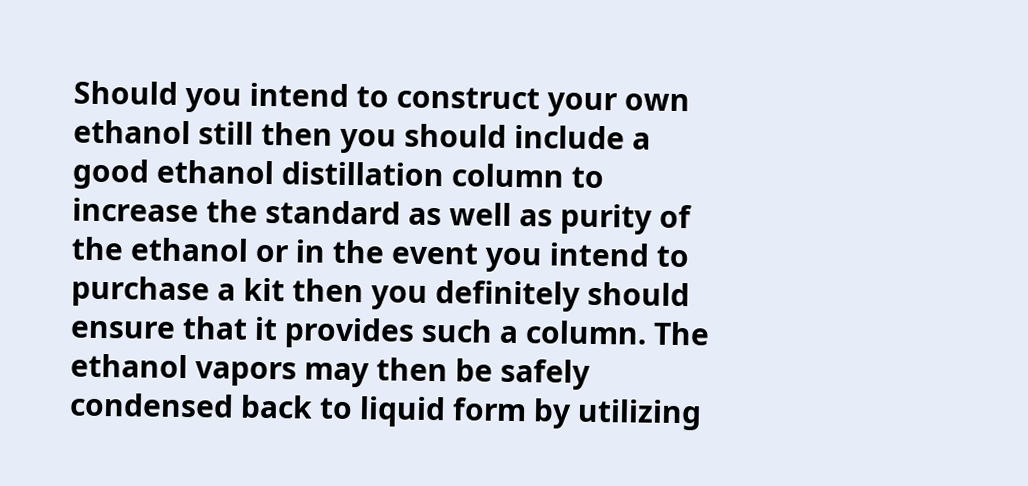Should you intend to construct your own ethanol still then you should include a good ethanol distillation column to increase the standard as well as purity of the ethanol or in the event you intend to purchase a kit then you definitely should ensure that it provides such a column. The ethanol vapors may then be safely condensed back to liquid form by utilizing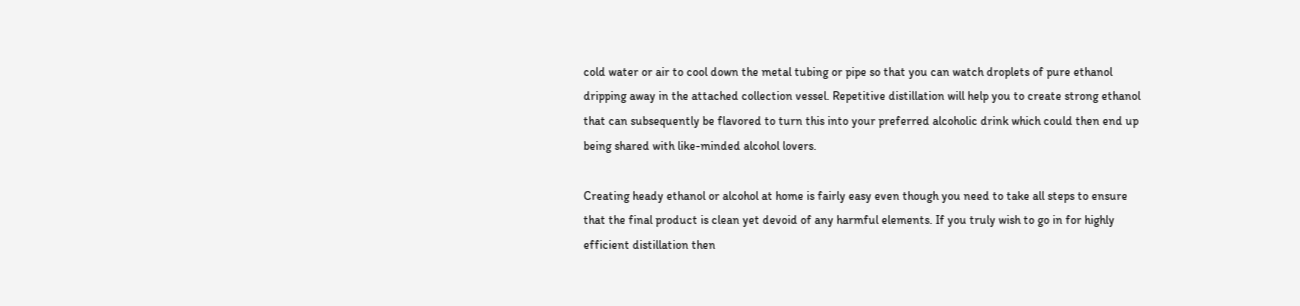cold water or air to cool down the metal tubing or pipe so that you can watch droplets of pure ethanol dripping away in the attached collection vessel. Repetitive distillation will help you to create strong ethanol that can subsequently be flavored to turn this into your preferred alcoholic drink which could then end up being shared with like-minded alcohol lovers.

Creating heady ethanol or alcohol at home is fairly easy even though you need to take all steps to ensure that the final product is clean yet devoid of any harmful elements. If you truly wish to go in for highly efficient distillation then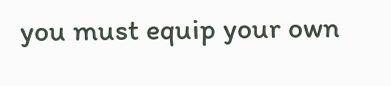you must equip your own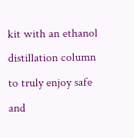kit with an ethanol distillation column to truly enjoy safe and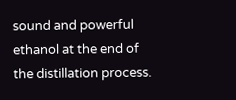sound and powerful ethanol at the end of the distillation process.